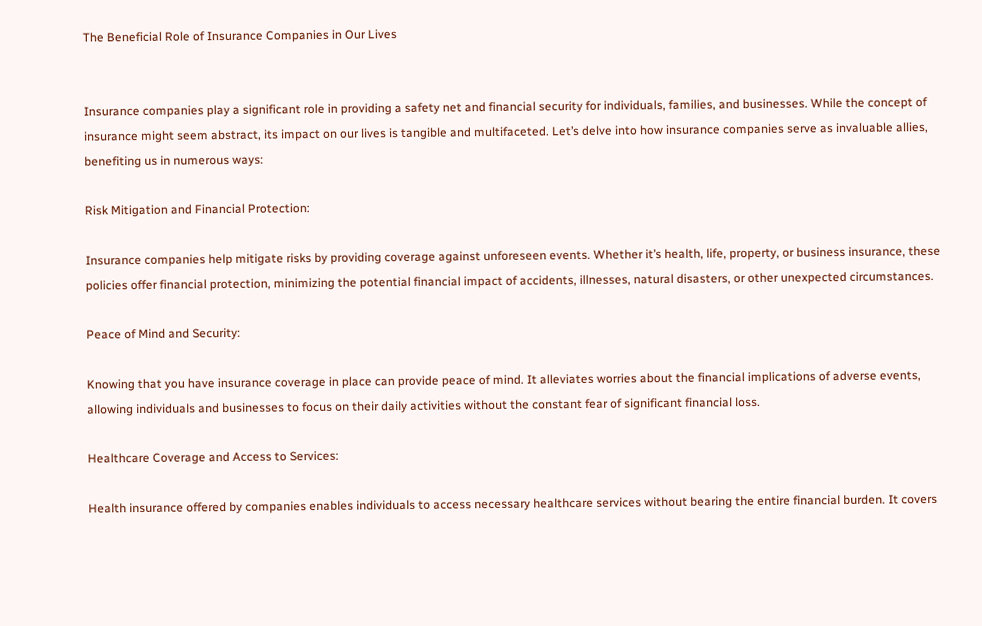The Beneficial Role of Insurance Companies in Our Lives


Insurance companies play a significant role in providing a safety net and financial security for individuals, families, and businesses. While the concept of insurance might seem abstract, its impact on our lives is tangible and multifaceted. Let’s delve into how insurance companies serve as invaluable allies, benefiting us in numerous ways:

Risk Mitigation and Financial Protection:

Insurance companies help mitigate risks by providing coverage against unforeseen events. Whether it’s health, life, property, or business insurance, these policies offer financial protection, minimizing the potential financial impact of accidents, illnesses, natural disasters, or other unexpected circumstances.

Peace of Mind and Security:

Knowing that you have insurance coverage in place can provide peace of mind. It alleviates worries about the financial implications of adverse events, allowing individuals and businesses to focus on their daily activities without the constant fear of significant financial loss.

Healthcare Coverage and Access to Services:

Health insurance offered by companies enables individuals to access necessary healthcare services without bearing the entire financial burden. It covers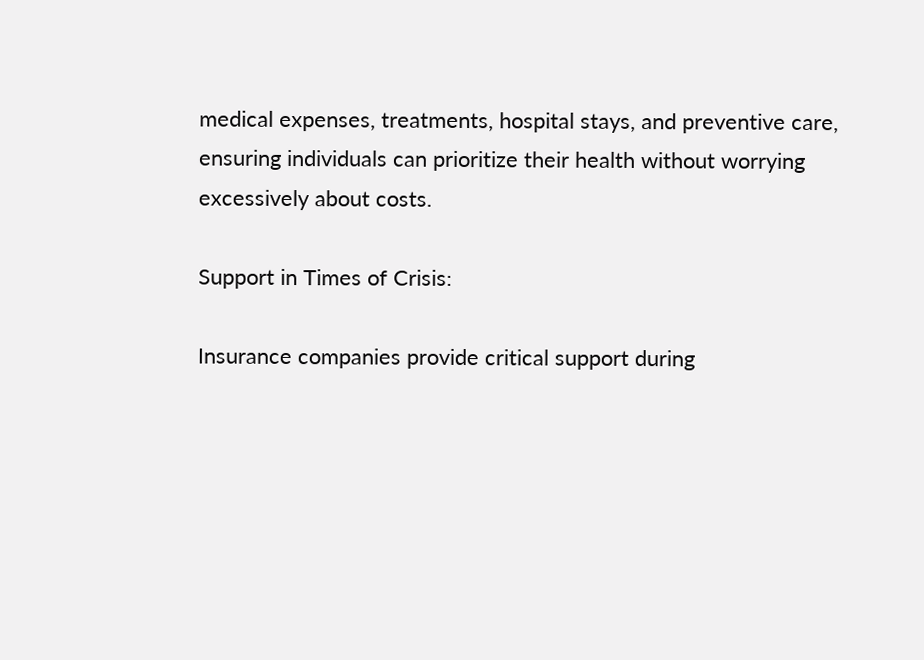medical expenses, treatments, hospital stays, and preventive care, ensuring individuals can prioritize their health without worrying excessively about costs.

Support in Times of Crisis:

Insurance companies provide critical support during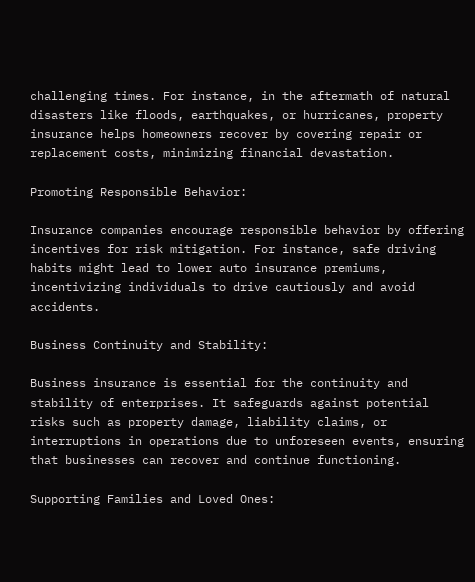challenging times. For instance, in the aftermath of natural disasters like floods, earthquakes, or hurricanes, property insurance helps homeowners recover by covering repair or replacement costs, minimizing financial devastation.

Promoting Responsible Behavior:

Insurance companies encourage responsible behavior by offering incentives for risk mitigation. For instance, safe driving habits might lead to lower auto insurance premiums, incentivizing individuals to drive cautiously and avoid accidents.

Business Continuity and Stability:

Business insurance is essential for the continuity and stability of enterprises. It safeguards against potential risks such as property damage, liability claims, or interruptions in operations due to unforeseen events, ensuring that businesses can recover and continue functioning.

Supporting Families and Loved Ones: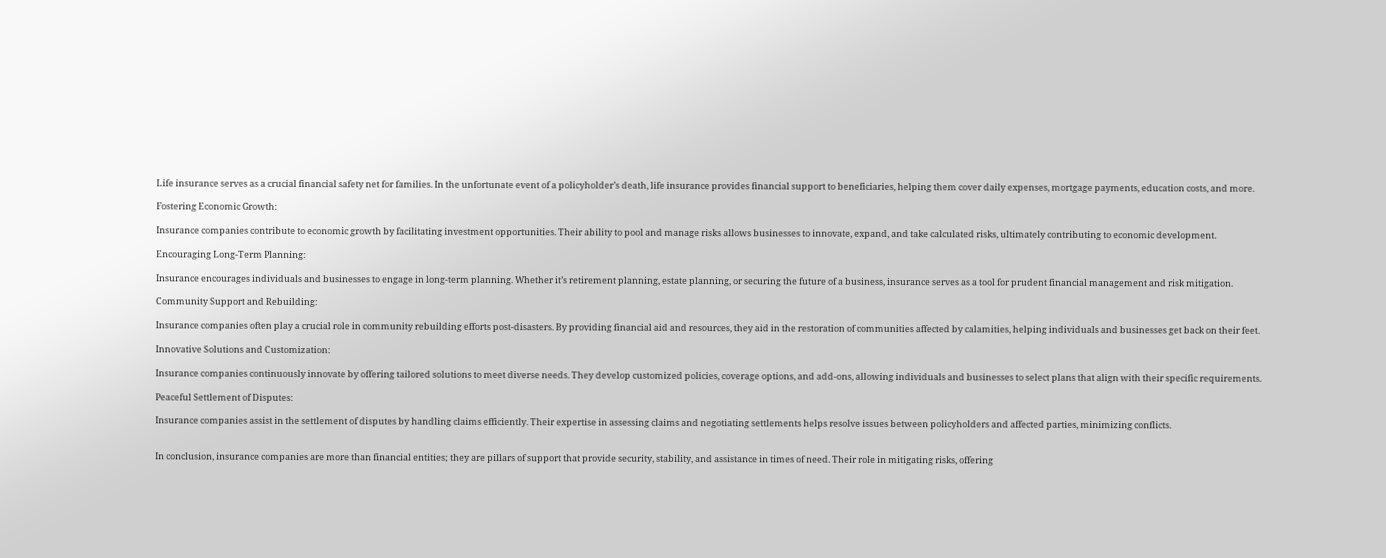Life insurance serves as a crucial financial safety net for families. In the unfortunate event of a policyholder’s death, life insurance provides financial support to beneficiaries, helping them cover daily expenses, mortgage payments, education costs, and more.

Fostering Economic Growth:

Insurance companies contribute to economic growth by facilitating investment opportunities. Their ability to pool and manage risks allows businesses to innovate, expand, and take calculated risks, ultimately contributing to economic development.

Encouraging Long-Term Planning:

Insurance encourages individuals and businesses to engage in long-term planning. Whether it’s retirement planning, estate planning, or securing the future of a business, insurance serves as a tool for prudent financial management and risk mitigation.

Community Support and Rebuilding:

Insurance companies often play a crucial role in community rebuilding efforts post-disasters. By providing financial aid and resources, they aid in the restoration of communities affected by calamities, helping individuals and businesses get back on their feet.

Innovative Solutions and Customization:

Insurance companies continuously innovate by offering tailored solutions to meet diverse needs. They develop customized policies, coverage options, and add-ons, allowing individuals and businesses to select plans that align with their specific requirements.

Peaceful Settlement of Disputes:

Insurance companies assist in the settlement of disputes by handling claims efficiently. Their expertise in assessing claims and negotiating settlements helps resolve issues between policyholders and affected parties, minimizing conflicts.


In conclusion, insurance companies are more than financial entities; they are pillars of support that provide security, stability, and assistance in times of need. Their role in mitigating risks, offering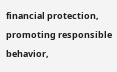financial protection, promoting responsible behavior,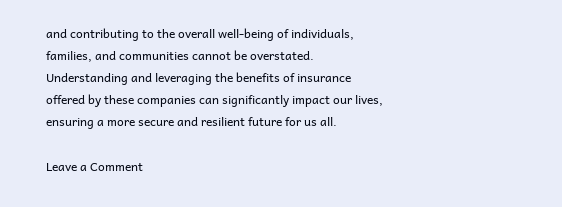and contributing to the overall well-being of individuals, families, and communities cannot be overstated. Understanding and leveraging the benefits of insurance offered by these companies can significantly impact our lives, ensuring a more secure and resilient future for us all.

Leave a Comment